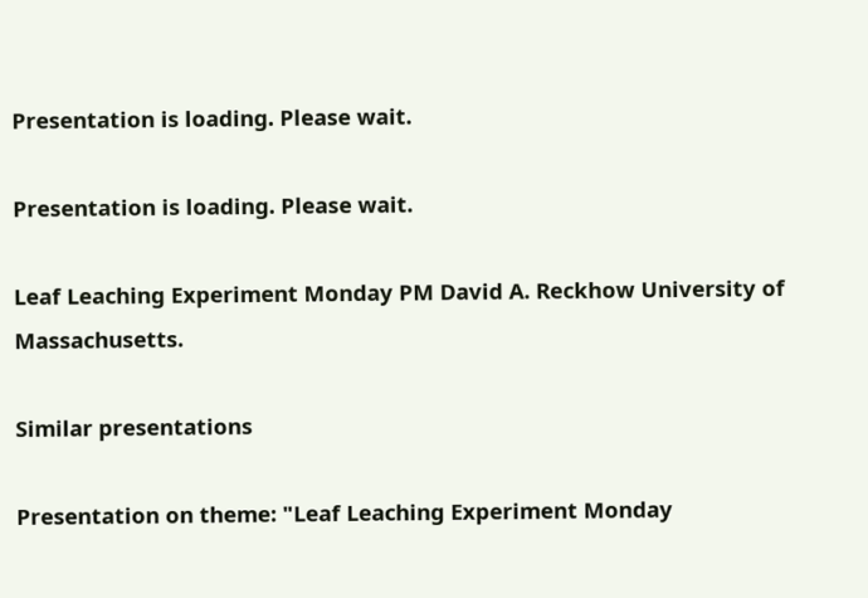Presentation is loading. Please wait.

Presentation is loading. Please wait.

Leaf Leaching Experiment Monday PM David A. Reckhow University of Massachusetts.

Similar presentations

Presentation on theme: "Leaf Leaching Experiment Monday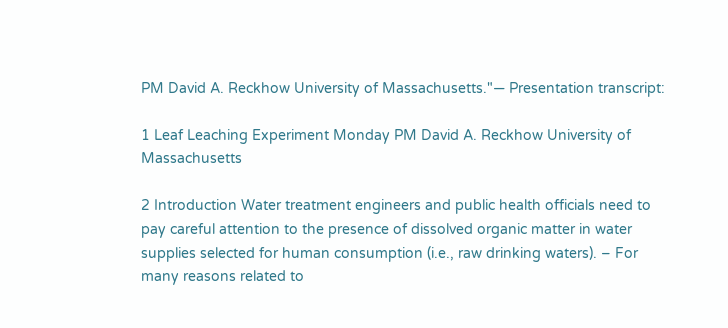PM David A. Reckhow University of Massachusetts."— Presentation transcript:

1 Leaf Leaching Experiment Monday PM David A. Reckhow University of Massachusetts

2 Introduction Water treatment engineers and public health officials need to pay careful attention to the presence of dissolved organic matter in water supplies selected for human consumption (i.e., raw drinking waters). – For many reasons related to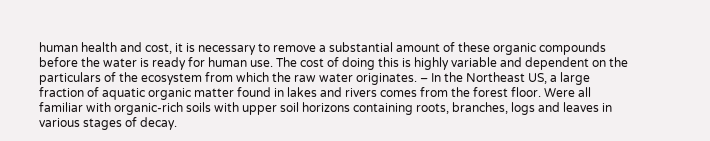human health and cost, it is necessary to remove a substantial amount of these organic compounds before the water is ready for human use. The cost of doing this is highly variable and dependent on the particulars of the ecosystem from which the raw water originates. – In the Northeast US, a large fraction of aquatic organic matter found in lakes and rivers comes from the forest floor. Were all familiar with organic-rich soils with upper soil horizons containing roots, branches, logs and leaves in various stages of decay.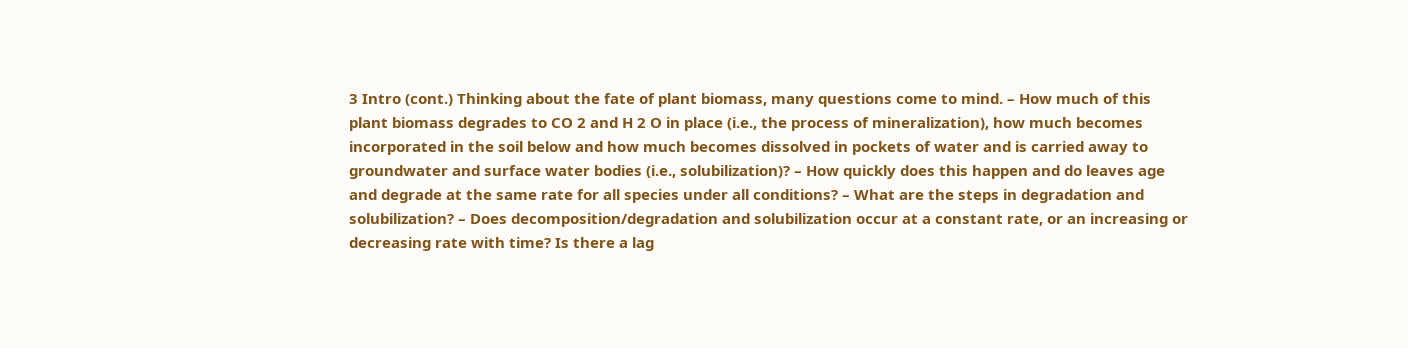3 Intro (cont.) Thinking about the fate of plant biomass, many questions come to mind. – How much of this plant biomass degrades to CO 2 and H 2 O in place (i.e., the process of mineralization), how much becomes incorporated in the soil below and how much becomes dissolved in pockets of water and is carried away to groundwater and surface water bodies (i.e., solubilization)? – How quickly does this happen and do leaves age and degrade at the same rate for all species under all conditions? – What are the steps in degradation and solubilization? – Does decomposition/degradation and solubilization occur at a constant rate, or an increasing or decreasing rate with time? Is there a lag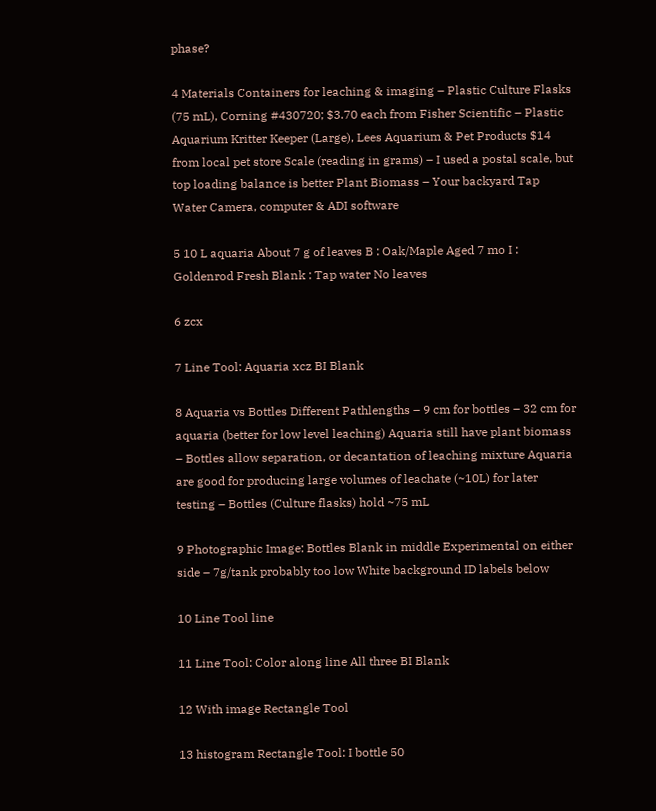phase?

4 Materials Containers for leaching & imaging – Plastic Culture Flasks (75 mL), Corning #430720; $3.70 each from Fisher Scientific – Plastic Aquarium Kritter Keeper (Large), Lees Aquarium & Pet Products $14 from local pet store Scale (reading in grams) – I used a postal scale, but top loading balance is better Plant Biomass – Your backyard Tap Water Camera, computer & ADI software

5 10 L aquaria About 7 g of leaves B : Oak/Maple Aged 7 mo I : Goldenrod Fresh Blank : Tap water No leaves

6 zcx

7 Line Tool: Aquaria xcz BI Blank

8 Aquaria vs Bottles Different Pathlengths – 9 cm for bottles – 32 cm for aquaria (better for low level leaching) Aquaria still have plant biomass – Bottles allow separation, or decantation of leaching mixture Aquaria are good for producing large volumes of leachate (~10L) for later testing – Bottles (Culture flasks) hold ~75 mL

9 Photographic Image: Bottles Blank in middle Experimental on either side – 7g/tank probably too low White background ID labels below

10 Line Tool line

11 Line Tool: Color along line All three BI Blank

12 With image Rectangle Tool

13 histogram Rectangle Tool: I bottle 50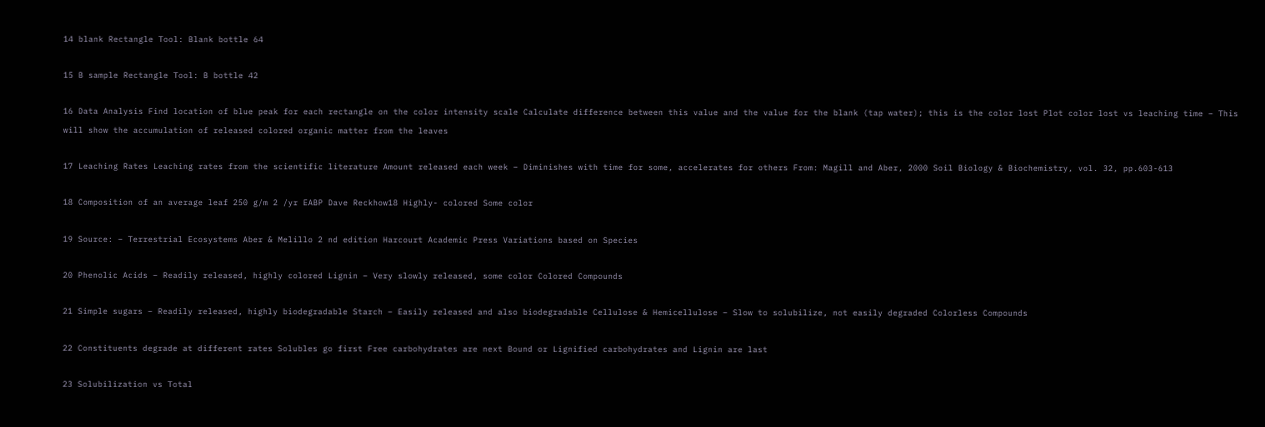14 blank Rectangle Tool: Blank bottle 64

15 B sample Rectangle Tool: B bottle 42

16 Data Analysis Find location of blue peak for each rectangle on the color intensity scale Calculate difference between this value and the value for the blank (tap water); this is the color lost Plot color lost vs leaching time – This will show the accumulation of released colored organic matter from the leaves

17 Leaching Rates Leaching rates from the scientific literature Amount released each week – Diminishes with time for some, accelerates for others From: Magill and Aber, 2000 Soil Biology & Biochemistry, vol. 32, pp.603-613

18 Composition of an average leaf 250 g/m 2 /yr EABP Dave Reckhow18 Highly- colored Some color

19 Source: – Terrestrial Ecosystems Aber & Melillo 2 nd edition Harcourt Academic Press Variations based on Species

20 Phenolic Acids – Readily released, highly colored Lignin – Very slowly released, some color Colored Compounds

21 Simple sugars – Readily released, highly biodegradable Starch – Easily released and also biodegradable Cellulose & Hemicellulose – Slow to solubilize, not easily degraded Colorless Compounds

22 Constituents degrade at different rates Solubles go first Free carbohydrates are next Bound or Lignified carbohydrates and Lignin are last

23 Solubilization vs Total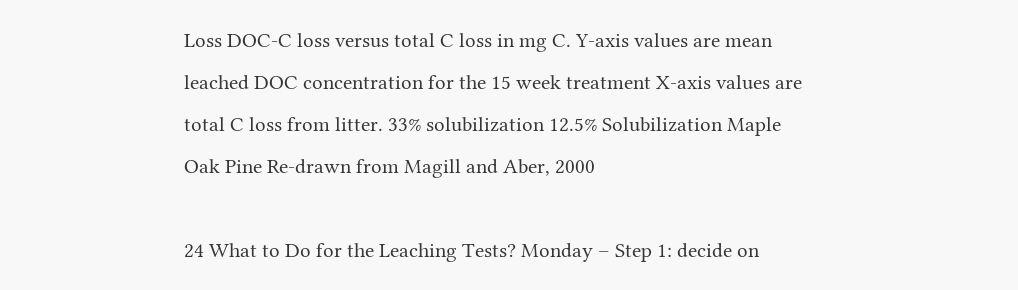Loss DOC-C loss versus total C loss in mg C. Y-axis values are mean leached DOC concentration for the 15 week treatment X-axis values are total C loss from litter. 33% solubilization 12.5% Solubilization Maple Oak Pine Re-drawn from Magill and Aber, 2000

24 What to Do for the Leaching Tests? Monday – Step 1: decide on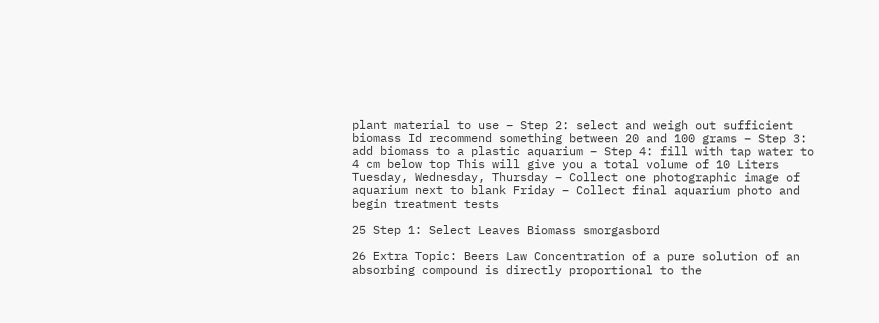plant material to use – Step 2: select and weigh out sufficient biomass Id recommend something between 20 and 100 grams – Step 3: add biomass to a plastic aquarium – Step 4: fill with tap water to 4 cm below top This will give you a total volume of 10 Liters Tuesday, Wednesday, Thursday – Collect one photographic image of aquarium next to blank Friday – Collect final aquarium photo and begin treatment tests

25 Step 1: Select Leaves Biomass smorgasbord

26 Extra Topic: Beers Law Concentration of a pure solution of an absorbing compound is directly proportional to the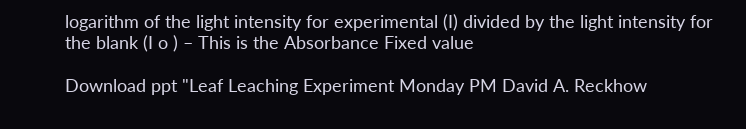logarithm of the light intensity for experimental (I) divided by the light intensity for the blank (I o ) – This is the Absorbance Fixed value

Download ppt "Leaf Leaching Experiment Monday PM David A. Reckhow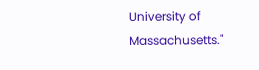University of Massachusetts."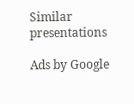Similar presentations

Ads by Google